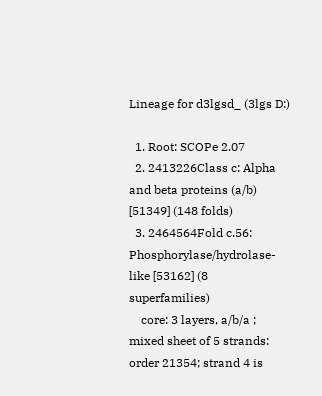Lineage for d3lgsd_ (3lgs D:)

  1. Root: SCOPe 2.07
  2. 2413226Class c: Alpha and beta proteins (a/b) [51349] (148 folds)
  3. 2464564Fold c.56: Phosphorylase/hydrolase-like [53162] (8 superfamilies)
    core: 3 layers, a/b/a ; mixed sheet of 5 strands: order 21354; strand 4 is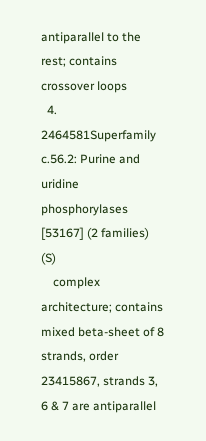antiparallel to the rest; contains crossover loops
  4. 2464581Superfamily c.56.2: Purine and uridine phosphorylases [53167] (2 families) (S)
    complex architecture; contains mixed beta-sheet of 8 strands, order 23415867, strands 3, 6 & 7 are antiparallel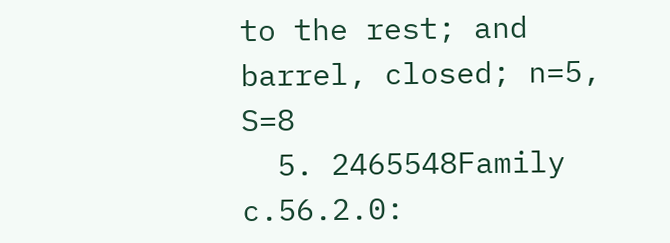to the rest; and barrel, closed; n=5, S=8
  5. 2465548Family c.56.2.0: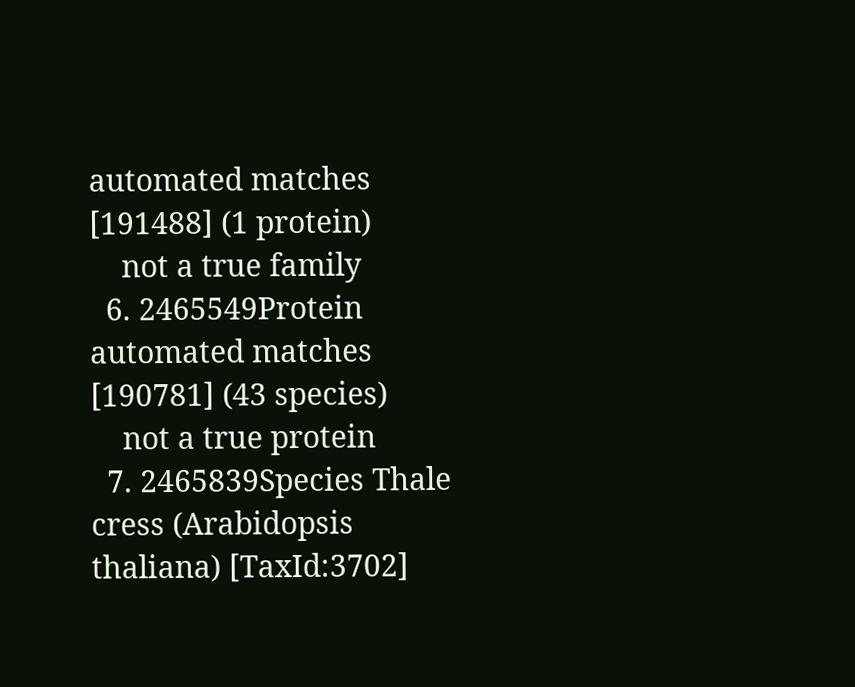automated matches [191488] (1 protein)
    not a true family
  6. 2465549Protein automated matches [190781] (43 species)
    not a true protein
  7. 2465839Species Thale cress (Arabidopsis thaliana) [TaxId:3702]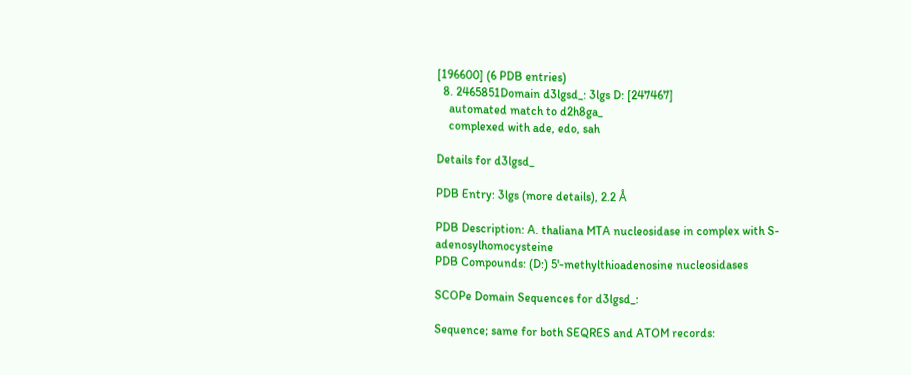[196600] (6 PDB entries)
  8. 2465851Domain d3lgsd_: 3lgs D: [247467]
    automated match to d2h8ga_
    complexed with ade, edo, sah

Details for d3lgsd_

PDB Entry: 3lgs (more details), 2.2 Å

PDB Description: A. thaliana MTA nucleosidase in complex with S-adenosylhomocysteine
PDB Compounds: (D:) 5'-methylthioadenosine nucleosidases

SCOPe Domain Sequences for d3lgsd_:

Sequence; same for both SEQRES and ATOM records: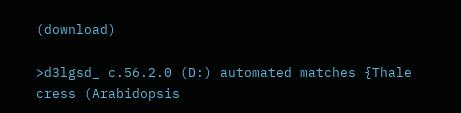(download)

>d3lgsd_ c.56.2.0 (D:) automated matches {Thale cress (Arabidopsis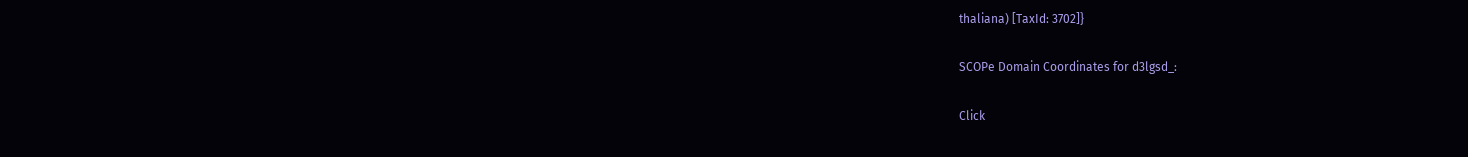thaliana) [TaxId: 3702]}

SCOPe Domain Coordinates for d3lgsd_:

Click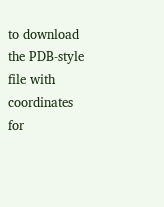to download the PDB-style file with coordinates for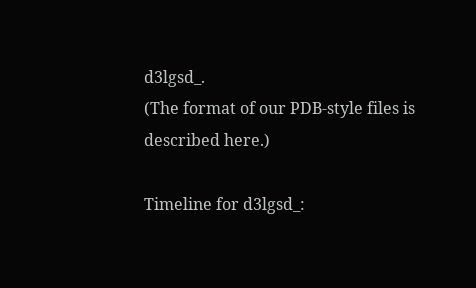d3lgsd_.
(The format of our PDB-style files is described here.)

Timeline for d3lgsd_: